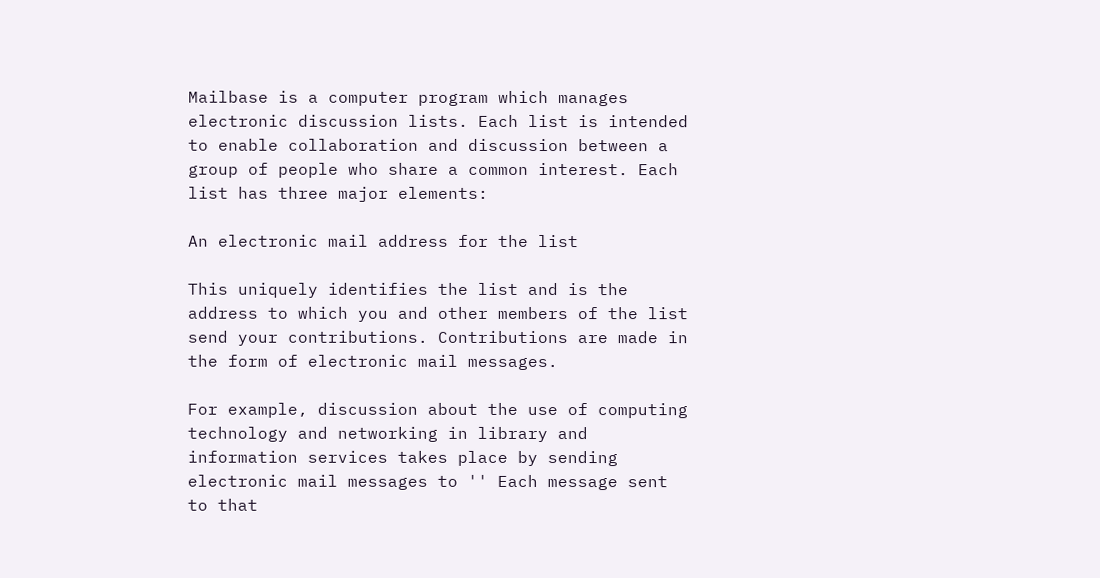Mailbase is a computer program which manages electronic discussion lists. Each list is intended to enable collaboration and discussion between a group of people who share a common interest. Each list has three major elements:

An electronic mail address for the list

This uniquely identifies the list and is the address to which you and other members of the list send your contributions. Contributions are made in the form of electronic mail messages.

For example, discussion about the use of computing technology and networking in library and information services takes place by sending electronic mail messages to '' Each message sent to that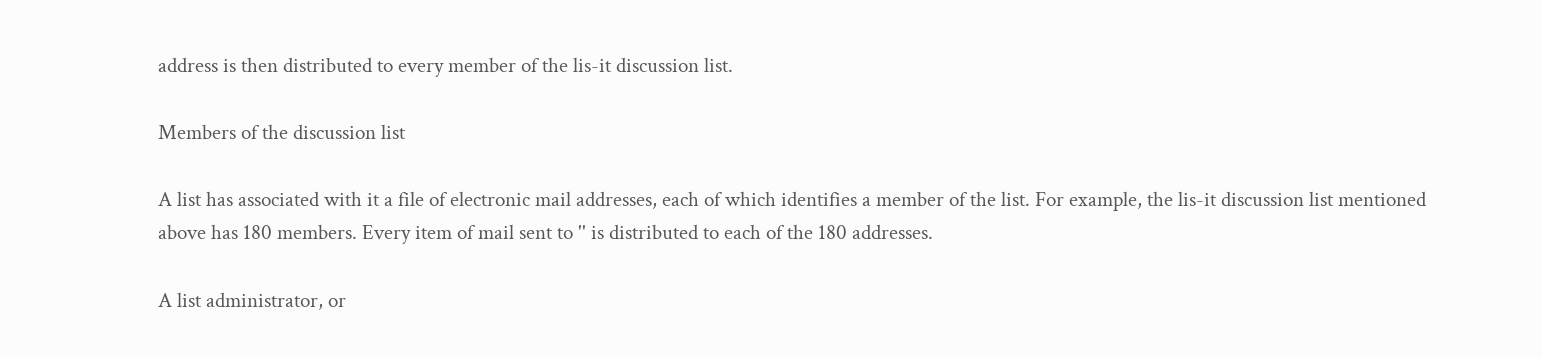address is then distributed to every member of the lis-it discussion list.

Members of the discussion list

A list has associated with it a file of electronic mail addresses, each of which identifies a member of the list. For example, the lis-it discussion list mentioned above has 180 members. Every item of mail sent to '' is distributed to each of the 180 addresses.

A list administrator, or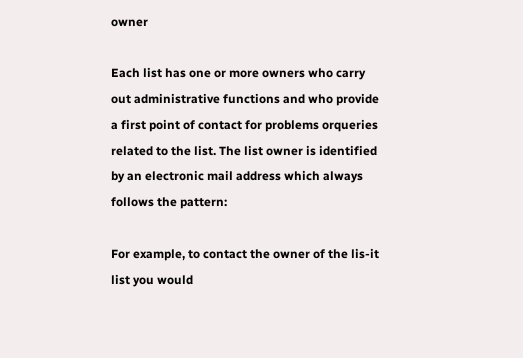owner

Each list has one or more owners who carry out administrative functions and who provide a first point of contact for problems orqueries related to the list. The list owner is identified by an electronic mail address which always follows the pattern:

For example, to contact the owner of the lis-it list you would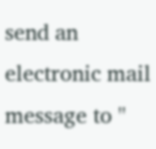send an electronic mail message to ''